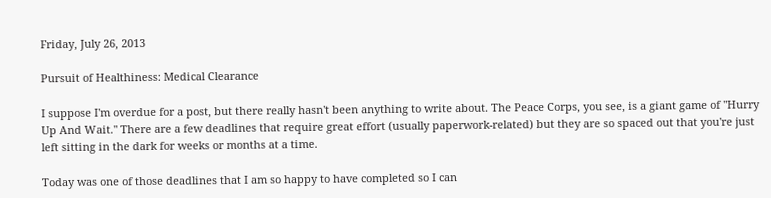Friday, July 26, 2013

Pursuit of Healthiness: Medical Clearance

I suppose I'm overdue for a post, but there really hasn't been anything to write about. The Peace Corps, you see, is a giant game of "Hurry Up And Wait." There are a few deadlines that require great effort (usually paperwork-related) but they are so spaced out that you're just left sitting in the dark for weeks or months at a time.

Today was one of those deadlines that I am so happy to have completed so I can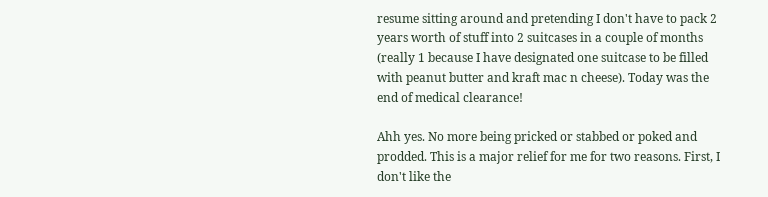resume sitting around and pretending I don't have to pack 2 years worth of stuff into 2 suitcases in a couple of months (really 1 because I have designated one suitcase to be filled with peanut butter and kraft mac n cheese). Today was the end of medical clearance!

Ahh yes. No more being pricked or stabbed or poked and prodded. This is a major relief for me for two reasons. First, I don't like the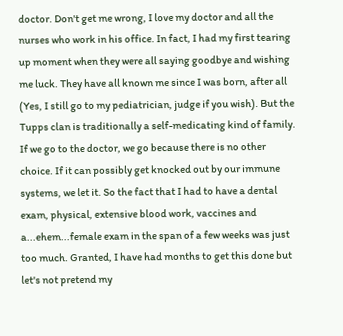doctor. Don't get me wrong, I love my doctor and all the nurses who work in his office. In fact, I had my first tearing up moment when they were all saying goodbye and wishing me luck. They have all known me since I was born, after all (Yes, I still go to my pediatrician, judge if you wish). But the Tupps clan is traditionally a self-medicating kind of family. If we go to the doctor, we go because there is no other choice. If it can possibly get knocked out by our immune systems, we let it. So the fact that I had to have a dental exam, physical, extensive blood work, vaccines and a...ehem...female exam in the span of a few weeks was just too much. Granted, I have had months to get this done but let's not pretend my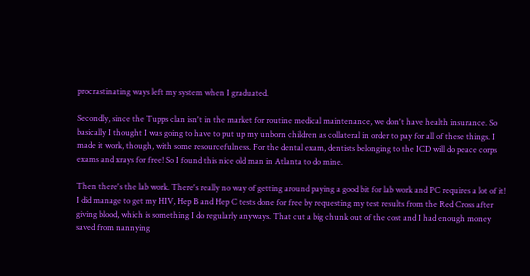procrastinating ways left my system when I graduated.

Secondly, since the Tupps clan isn't in the market for routine medical maintenance, we don't have health insurance. So basically I thought I was going to have to put up my unborn children as collateral in order to pay for all of these things. I made it work, though, with some resourcefulness. For the dental exam, dentists belonging to the ICD will do peace corps exams and xrays for free! So I found this nice old man in Atlanta to do mine.

Then there's the lab work. There's really no way of getting around paying a good bit for lab work and PC requires a lot of it! I did manage to get my HIV, Hep B and Hep C tests done for free by requesting my test results from the Red Cross after giving blood, which is something I do regularly anyways. That cut a big chunk out of the cost and I had enough money saved from nannying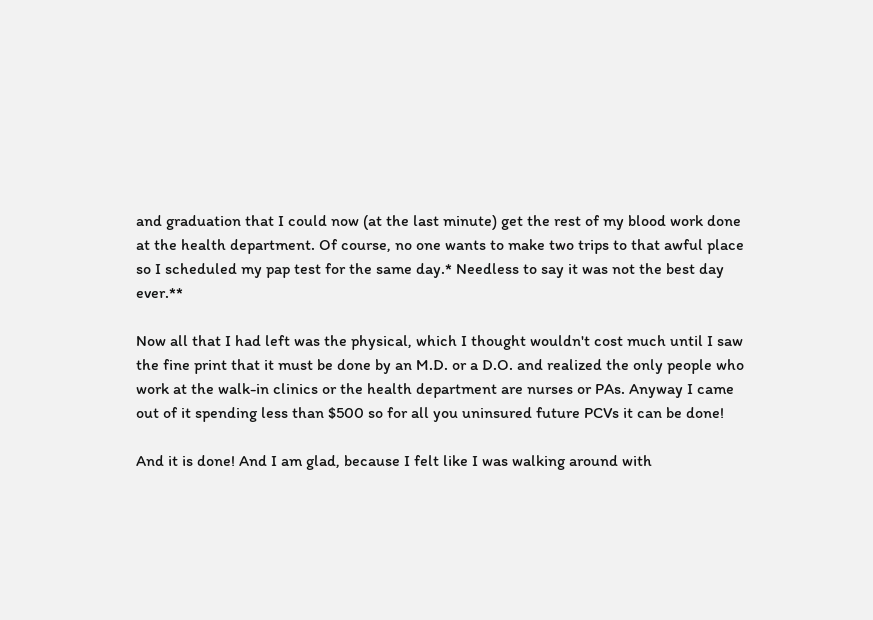and graduation that I could now (at the last minute) get the rest of my blood work done at the health department. Of course, no one wants to make two trips to that awful place so I scheduled my pap test for the same day.* Needless to say it was not the best day ever.**

Now all that I had left was the physical, which I thought wouldn't cost much until I saw the fine print that it must be done by an M.D. or a D.O. and realized the only people who work at the walk-in clinics or the health department are nurses or PAs. Anyway I came out of it spending less than $500 so for all you uninsured future PCVs it can be done!

And it is done! And I am glad, because I felt like I was walking around with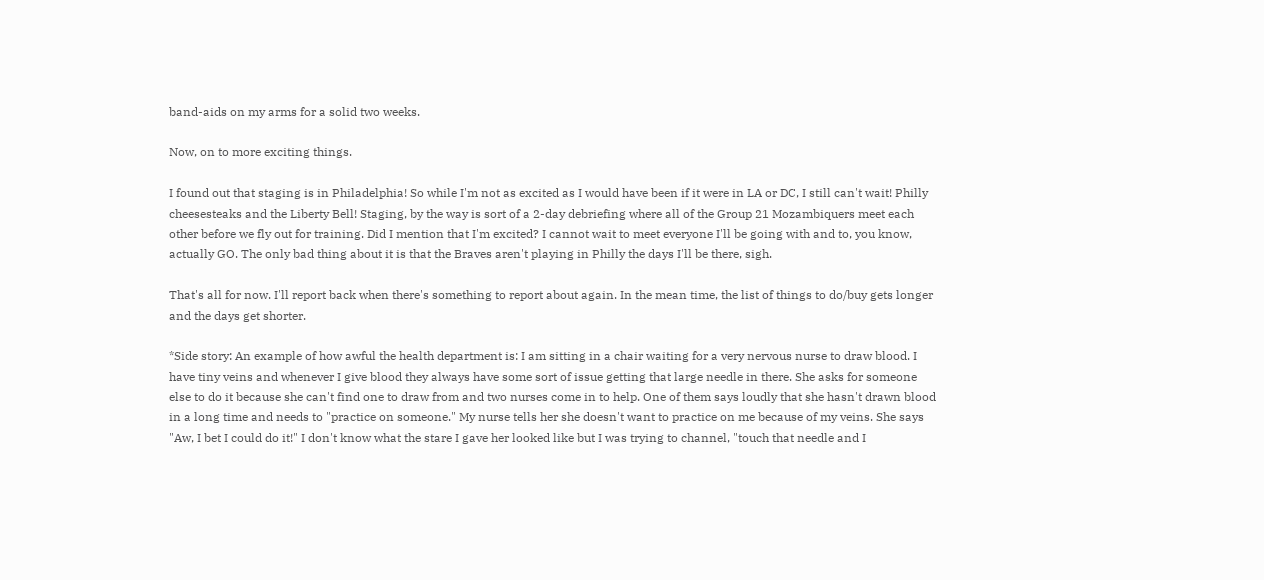band-aids on my arms for a solid two weeks.

Now, on to more exciting things.

I found out that staging is in Philadelphia! So while I'm not as excited as I would have been if it were in LA or DC, I still can't wait! Philly cheesesteaks and the Liberty Bell! Staging, by the way is sort of a 2-day debriefing where all of the Group 21 Mozambiquers meet each other before we fly out for training. Did I mention that I'm excited? I cannot wait to meet everyone I'll be going with and to, you know, actually GO. The only bad thing about it is that the Braves aren't playing in Philly the days I'll be there, sigh.

That's all for now. I'll report back when there's something to report about again. In the mean time, the list of things to do/buy gets longer and the days get shorter.

*Side story: An example of how awful the health department is: I am sitting in a chair waiting for a very nervous nurse to draw blood. I have tiny veins and whenever I give blood they always have some sort of issue getting that large needle in there. She asks for someone else to do it because she can't find one to draw from and two nurses come in to help. One of them says loudly that she hasn't drawn blood in a long time and needs to "practice on someone." My nurse tells her she doesn't want to practice on me because of my veins. She says "Aw, I bet I could do it!" I don't know what the stare I gave her looked like but I was trying to channel, "touch that needle and I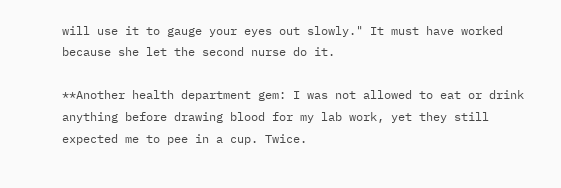will use it to gauge your eyes out slowly." It must have worked because she let the second nurse do it.

**Another health department gem: I was not allowed to eat or drink anything before drawing blood for my lab work, yet they still expected me to pee in a cup. Twice.